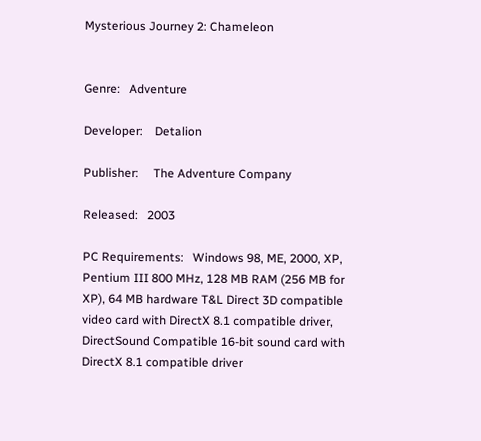Mysterious Journey 2: Chameleon


Genre:   Adventure

Developer:    Detalion

Publisher:     The Adventure Company

Released:   2003

PC Requirements:   Windows 98, ME, 2000, XP, Pentium III 800 MHz, 128 MB RAM (256 MB for XP), 64 MB hardware T&L Direct 3D compatible video card with DirectX 8.1 compatible driver, DirectSound Compatible 16-bit sound card with DirectX 8.1 compatible driver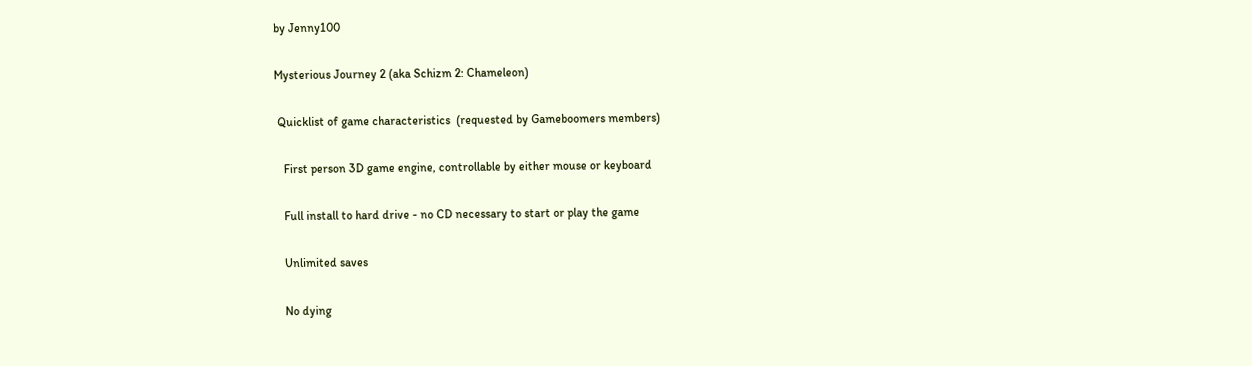by Jenny100

Mysterious Journey 2 (aka Schizm 2: Chameleon)

 Quicklist of game characteristics  (requested by Gameboomers members)

   First person 3D game engine, controllable by either mouse or keyboard

   Full install to hard drive - no CD necessary to start or play the game

   Unlimited saves

   No dying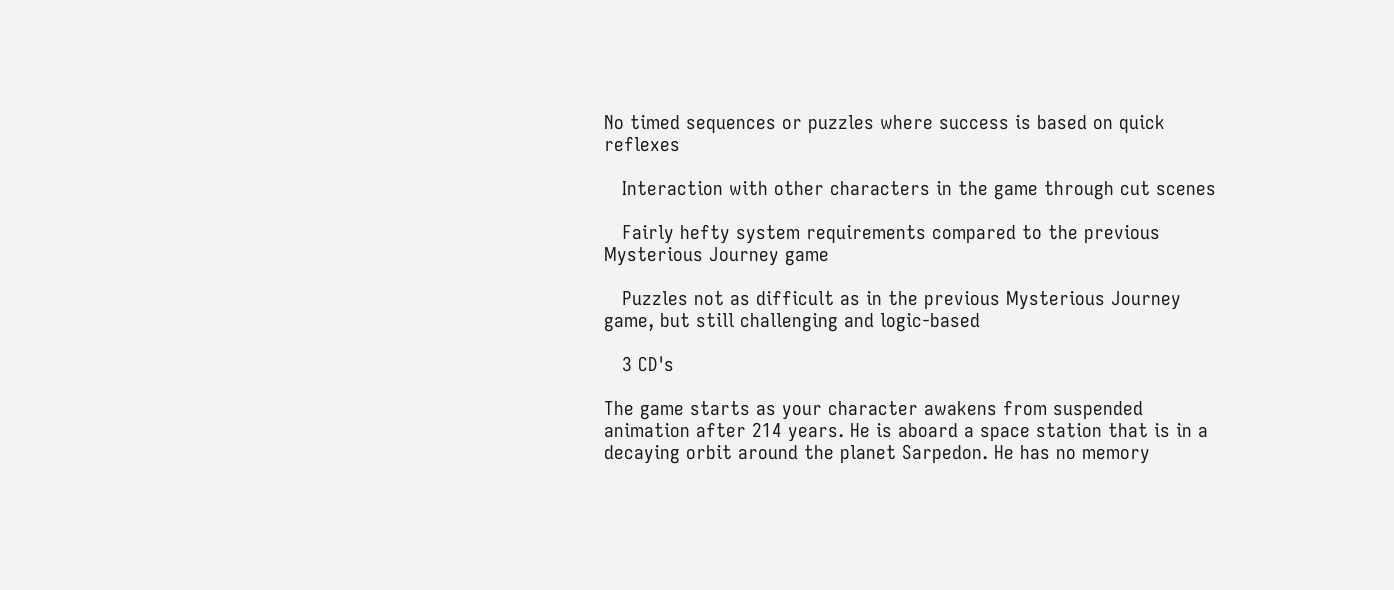No timed sequences or puzzles where success is based on quick reflexes

   Interaction with other characters in the game through cut scenes

   Fairly hefty system requirements compared to the previous Mysterious Journey game

   Puzzles not as difficult as in the previous Mysterious Journey game, but still challenging and logic-based

   3 CD's

The game starts as your character awakens from suspended animation after 214 years. He is aboard a space station that is in a decaying orbit around the planet Sarpedon. He has no memory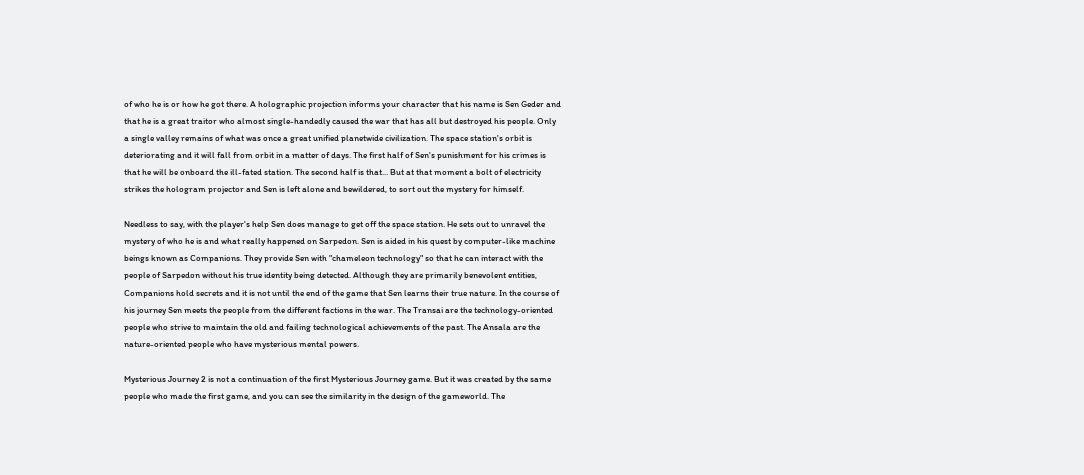of who he is or how he got there. A holographic projection informs your character that his name is Sen Geder and that he is a great traitor who almost single-handedly caused the war that has all but destroyed his people. Only a single valley remains of what was once a great unified planetwide civilization. The space station's orbit is deteriorating and it will fall from orbit in a matter of days. The first half of Sen's punishment for his crimes is that he will be onboard the ill-fated station. The second half is that... But at that moment a bolt of electricity strikes the hologram projector and Sen is left alone and bewildered, to sort out the mystery for himself.

Needless to say, with the player's help Sen does manage to get off the space station. He sets out to unravel the mystery of who he is and what really happened on Sarpedon. Sen is aided in his quest by computer-like machine beings known as Companions. They provide Sen with "chameleon technology" so that he can interact with the people of Sarpedon without his true identity being detected. Although they are primarily benevolent entities, Companions hold secrets and it is not until the end of the game that Sen learns their true nature. In the course of his journey Sen meets the people from the different factions in the war. The Transai are the technology-oriented people who strive to maintain the old and failing technological achievements of the past. The Ansala are the nature-oriented people who have mysterious mental powers.

Mysterious Journey 2 is not a continuation of the first Mysterious Journey game. But it was created by the same people who made the first game, and you can see the similarity in the design of the gameworld. The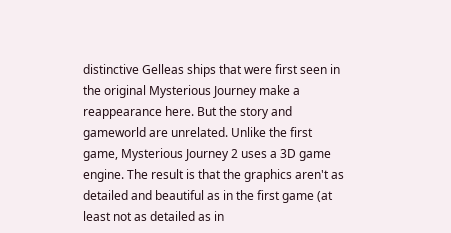distinctive Gelleas ships that were first seen in the original Mysterious Journey make a reappearance here. But the story and gameworld are unrelated. Unlike the first game, Mysterious Journey 2 uses a 3D game engine. The result is that the graphics aren't as detailed and beautiful as in the first game (at least not as detailed as in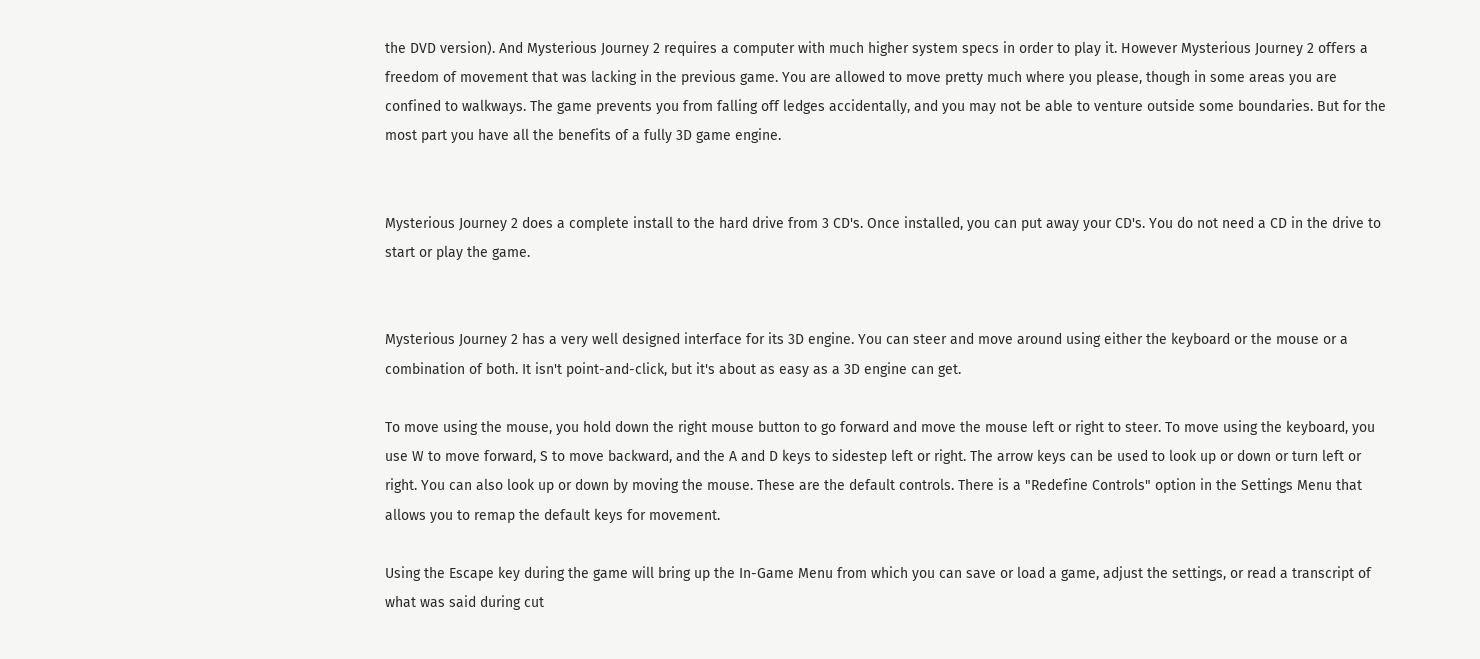the DVD version). And Mysterious Journey 2 requires a computer with much higher system specs in order to play it. However Mysterious Journey 2 offers a freedom of movement that was lacking in the previous game. You are allowed to move pretty much where you please, though in some areas you are confined to walkways. The game prevents you from falling off ledges accidentally, and you may not be able to venture outside some boundaries. But for the most part you have all the benefits of a fully 3D game engine.


Mysterious Journey 2 does a complete install to the hard drive from 3 CD's. Once installed, you can put away your CD's. You do not need a CD in the drive to start or play the game.


Mysterious Journey 2 has a very well designed interface for its 3D engine. You can steer and move around using either the keyboard or the mouse or a combination of both. It isn't point-and-click, but it's about as easy as a 3D engine can get.

To move using the mouse, you hold down the right mouse button to go forward and move the mouse left or right to steer. To move using the keyboard, you use W to move forward, S to move backward, and the A and D keys to sidestep left or right. The arrow keys can be used to look up or down or turn left or right. You can also look up or down by moving the mouse. These are the default controls. There is a "Redefine Controls" option in the Settings Menu that allows you to remap the default keys for movement.

Using the Escape key during the game will bring up the In-Game Menu from which you can save or load a game, adjust the settings, or read a transcript of what was said during cut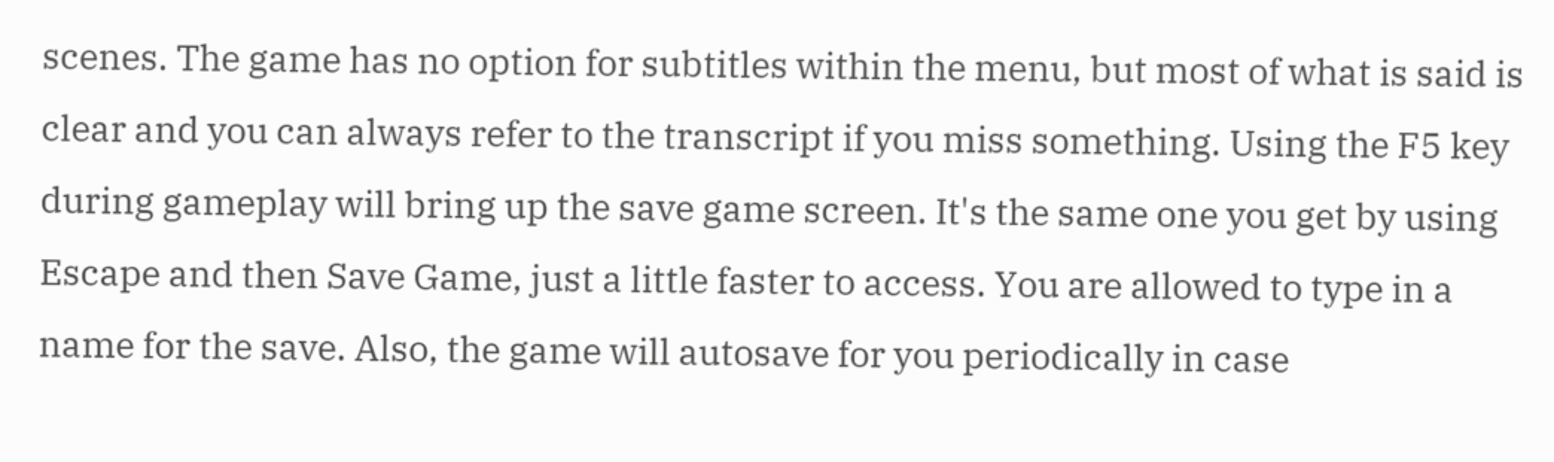scenes. The game has no option for subtitles within the menu, but most of what is said is clear and you can always refer to the transcript if you miss something. Using the F5 key during gameplay will bring up the save game screen. It's the same one you get by using Escape and then Save Game, just a little faster to access. You are allowed to type in a name for the save. Also, the game will autosave for you periodically in case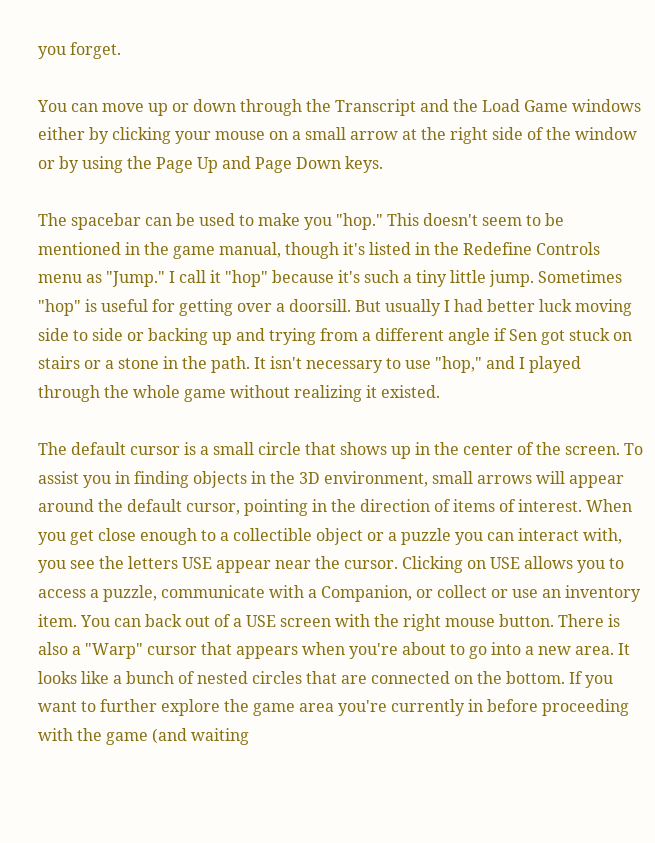you forget.

You can move up or down through the Transcript and the Load Game windows either by clicking your mouse on a small arrow at the right side of the window or by using the Page Up and Page Down keys.

The spacebar can be used to make you "hop." This doesn't seem to be mentioned in the game manual, though it's listed in the Redefine Controls menu as "Jump." I call it "hop" because it's such a tiny little jump. Sometimes "hop" is useful for getting over a doorsill. But usually I had better luck moving side to side or backing up and trying from a different angle if Sen got stuck on stairs or a stone in the path. It isn't necessary to use "hop," and I played through the whole game without realizing it existed.

The default cursor is a small circle that shows up in the center of the screen. To assist you in finding objects in the 3D environment, small arrows will appear around the default cursor, pointing in the direction of items of interest. When you get close enough to a collectible object or a puzzle you can interact with, you see the letters USE appear near the cursor. Clicking on USE allows you to access a puzzle, communicate with a Companion, or collect or use an inventory item. You can back out of a USE screen with the right mouse button. There is also a "Warp" cursor that appears when you're about to go into a new area. It looks like a bunch of nested circles that are connected on the bottom. If you want to further explore the game area you're currently in before proceeding with the game (and waiting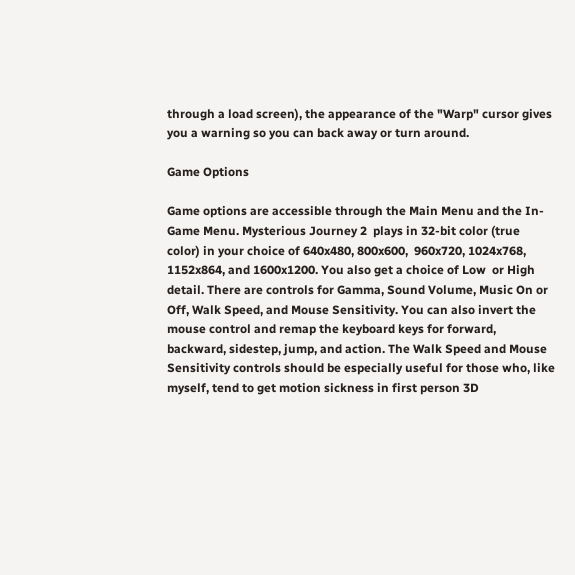through a load screen), the appearance of the "Warp" cursor gives you a warning so you can back away or turn around.

Game Options

Game options are accessible through the Main Menu and the In-Game Menu. Mysterious Journey 2  plays in 32-bit color (true color) in your choice of 640x480, 800x600,  960x720, 1024x768, 1152x864, and 1600x1200. You also get a choice of Low  or High detail. There are controls for Gamma, Sound Volume, Music On or Off, Walk Speed, and Mouse Sensitivity. You can also invert the mouse control and remap the keyboard keys for forward, backward, sidestep, jump, and action. The Walk Speed and Mouse Sensitivity controls should be especially useful for those who, like myself, tend to get motion sickness in first person 3D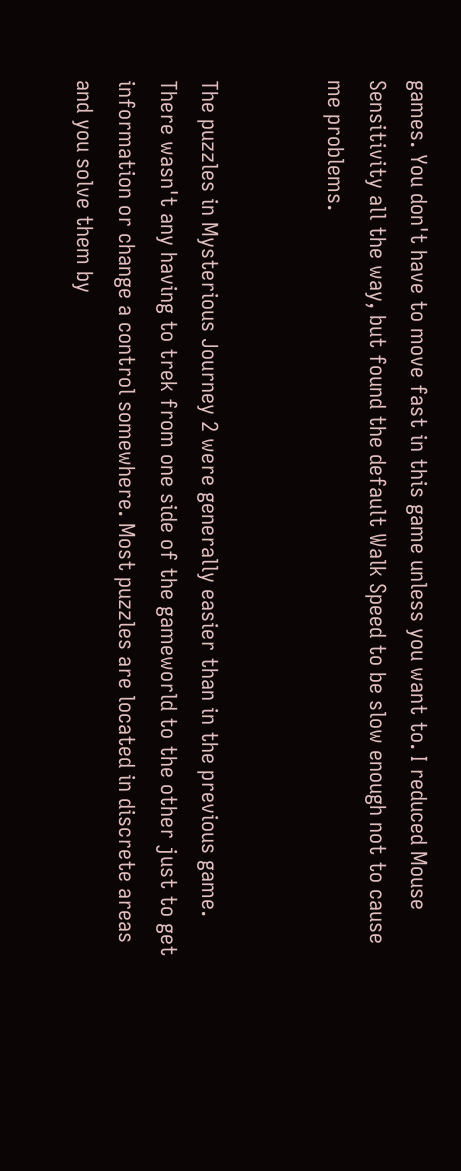games. You don't have to move fast in this game unless you want to. I reduced Mouse Sensitivity all the way, but found the default Walk Speed to be slow enough not to cause me problems.


The puzzles in Mysterious Journey 2 were generally easier than in the previous game. There wasn't any having to trek from one side of the gameworld to the other just to get information or change a control somewhere. Most puzzles are located in discrete areas and you solve them by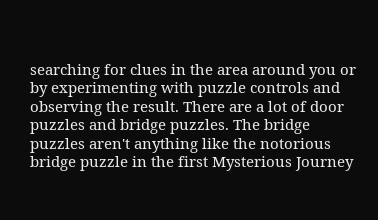searching for clues in the area around you or by experimenting with puzzle controls and observing the result. There are a lot of door puzzles and bridge puzzles. The bridge puzzles aren't anything like the notorious bridge puzzle in the first Mysterious Journey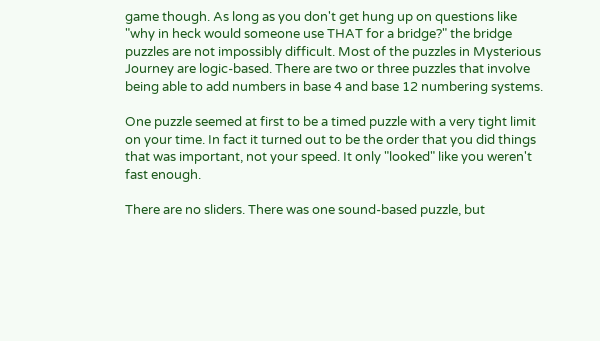game though. As long as you don't get hung up on questions like "why in heck would someone use THAT for a bridge?" the bridge puzzles are not impossibly difficult. Most of the puzzles in Mysterious Journey are logic-based. There are two or three puzzles that involve being able to add numbers in base 4 and base 12 numbering systems.

One puzzle seemed at first to be a timed puzzle with a very tight limit on your time. In fact it turned out to be the order that you did things that was important, not your speed. It only "looked" like you weren't fast enough.

There are no sliders. There was one sound-based puzzle, but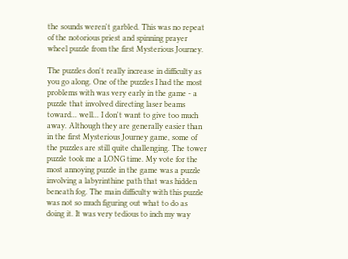the sounds weren't garbled. This was no repeat of the notorious priest and spinning prayer wheel puzzle from the first Mysterious Journey.

The puzzles don't really increase in difficulty as you go along. One of the puzzles I had the most problems with was very early in the game - a puzzle that involved directing laser beams toward... well... I don't want to give too much away. Although they are generally easier than in the first Mysterious Journey game, some of the puzzles are still quite challenging. The tower puzzle took me a LONG time. My vote for the most annoying puzzle in the game was a puzzle involving a labyrinthine path that was hidden beneath fog. The main difficulty with this puzzle was not so much figuring out what to do as doing it. It was very tedious to inch my way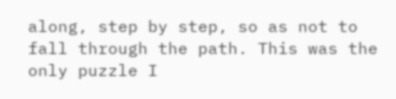along, step by step, so as not to fall through the path. This was the only puzzle I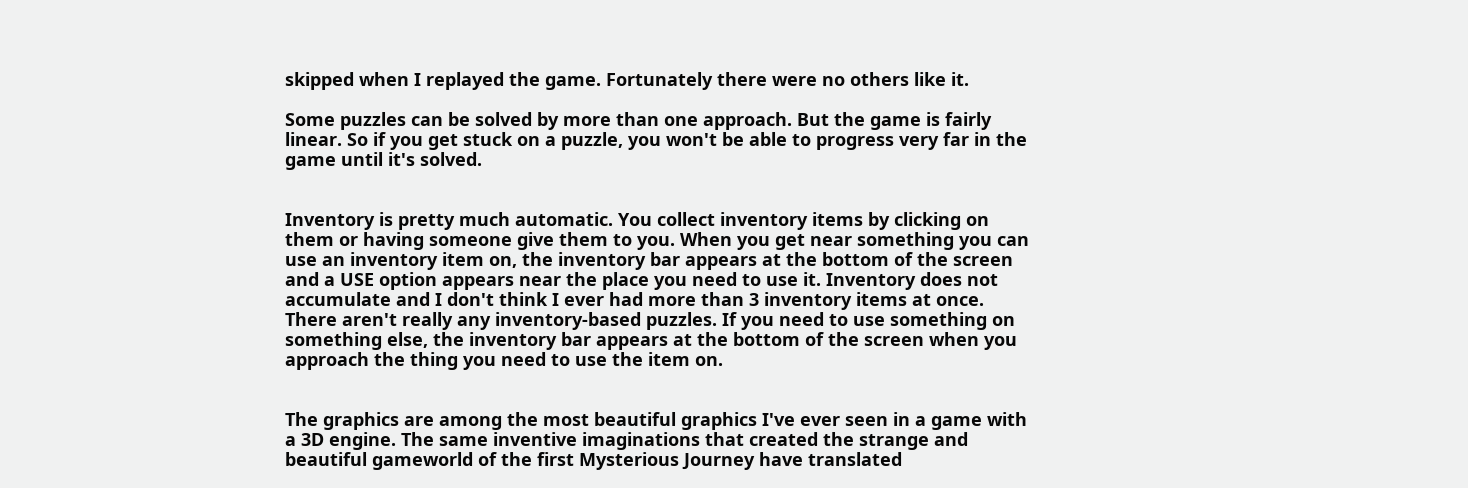skipped when I replayed the game. Fortunately there were no others like it.

Some puzzles can be solved by more than one approach. But the game is fairly linear. So if you get stuck on a puzzle, you won't be able to progress very far in the game until it's solved.


Inventory is pretty much automatic. You collect inventory items by clicking on them or having someone give them to you. When you get near something you can use an inventory item on, the inventory bar appears at the bottom of the screen and a USE option appears near the place you need to use it. Inventory does not accumulate and I don't think I ever had more than 3 inventory items at once. There aren't really any inventory-based puzzles. If you need to use something on something else, the inventory bar appears at the bottom of the screen when you approach the thing you need to use the item on.


The graphics are among the most beautiful graphics I've ever seen in a game with a 3D engine. The same inventive imaginations that created the strange and beautiful gameworld of the first Mysterious Journey have translated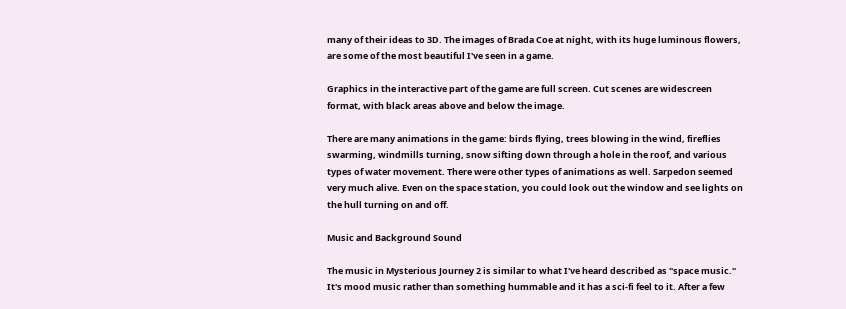many of their ideas to 3D. The images of Brada Coe at night, with its huge luminous flowers, are some of the most beautiful I've seen in a game.

Graphics in the interactive part of the game are full screen. Cut scenes are widescreen format, with black areas above and below the image.

There are many animations in the game: birds flying, trees blowing in the wind, fireflies swarming, windmills turning, snow sifting down through a hole in the roof, and various types of water movement. There were other types of animations as well. Sarpedon seemed very much alive. Even on the space station, you could look out the window and see lights on the hull turning on and off.

Music and Background Sound

The music in Mysterious Journey 2 is similar to what I've heard described as "space music." It's mood music rather than something hummable and it has a sci-fi feel to it. After a few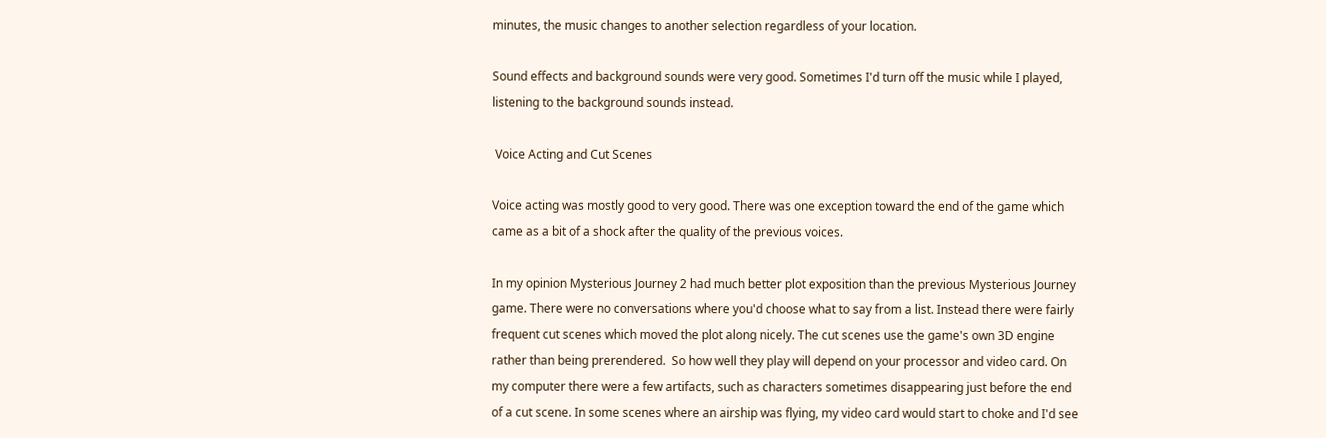minutes, the music changes to another selection regardless of your location.

Sound effects and background sounds were very good. Sometimes I'd turn off the music while I played, listening to the background sounds instead.

 Voice Acting and Cut Scenes

Voice acting was mostly good to very good. There was one exception toward the end of the game which came as a bit of a shock after the quality of the previous voices.

In my opinion Mysterious Journey 2 had much better plot exposition than the previous Mysterious Journey game. There were no conversations where you'd choose what to say from a list. Instead there were fairly frequent cut scenes which moved the plot along nicely. The cut scenes use the game's own 3D engine rather than being prerendered.  So how well they play will depend on your processor and video card. On my computer there were a few artifacts, such as characters sometimes disappearing just before the end of a cut scene. In some scenes where an airship was flying, my video card would start to choke and I'd see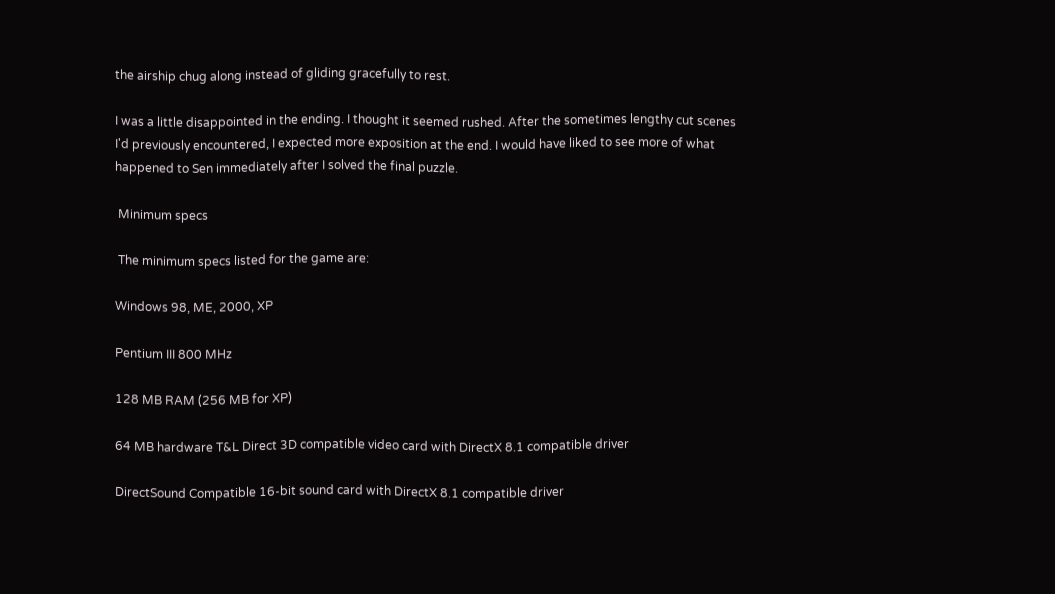the airship chug along instead of gliding gracefully to rest.

I was a little disappointed in the ending. I thought it seemed rushed. After the sometimes lengthy cut scenes I'd previously encountered, I expected more exposition at the end. I would have liked to see more of what happened to Sen immediately after I solved the final puzzle.

 Minimum specs

 The minimum specs listed for the game are:

Windows 98, ME, 2000, XP

Pentium III 800 MHz

128 MB RAM (256 MB for XP)

64 MB hardware T&L Direct 3D compatible video card with DirectX 8.1 compatible driver

DirectSound Compatible 16-bit sound card with DirectX 8.1 compatible driver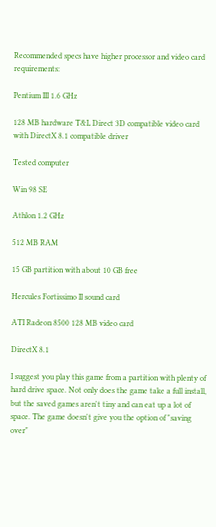Recommended specs have higher processor and video card requirements:

Pentium III 1.6 GHz

128 MB hardware T&L Direct 3D compatible video card with DirectX 8.1 compatible driver

Tested computer

Win 98 SE

Athlon 1.2 GHz

512 MB RAM

15 GB partition with about 10 GB free

Hercules Fortissimo II sound card

ATI Radeon 8500 128 MB video card

DirectX 8.1

I suggest you play this game from a partition with plenty of hard drive space. Not only does the game take a full install, but the saved games aren't tiny and can eat up a lot of space. The game doesn't give you the option of "saving over"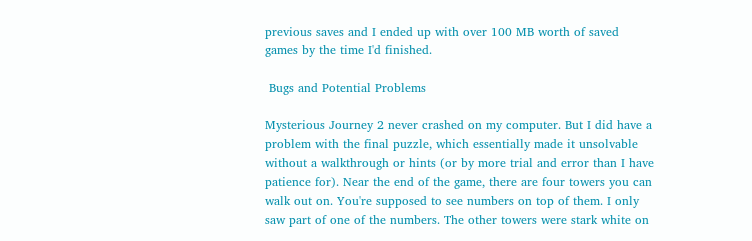previous saves and I ended up with over 100 MB worth of saved games by the time I'd finished.

 Bugs and Potential Problems

Mysterious Journey 2 never crashed on my computer. But I did have a problem with the final puzzle, which essentially made it unsolvable without a walkthrough or hints (or by more trial and error than I have patience for). Near the end of the game, there are four towers you can walk out on. You're supposed to see numbers on top of them. I only saw part of one of the numbers. The other towers were stark white on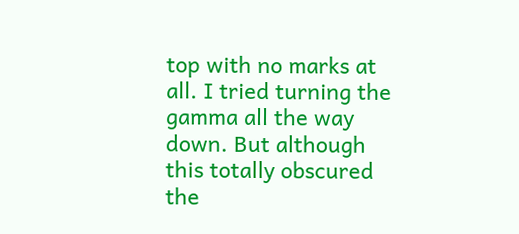top with no marks at all. I tried turning the gamma all the way down. But although this totally obscured the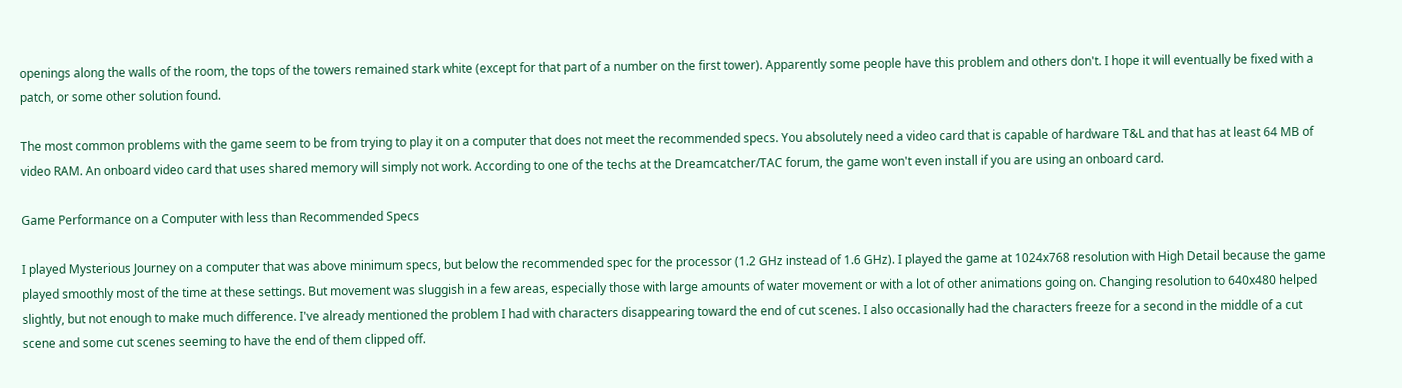openings along the walls of the room, the tops of the towers remained stark white (except for that part of a number on the first tower). Apparently some people have this problem and others don't. I hope it will eventually be fixed with a patch, or some other solution found.

The most common problems with the game seem to be from trying to play it on a computer that does not meet the recommended specs. You absolutely need a video card that is capable of hardware T&L and that has at least 64 MB of video RAM. An onboard video card that uses shared memory will simply not work. According to one of the techs at the Dreamcatcher/TAC forum, the game won't even install if you are using an onboard card.

Game Performance on a Computer with less than Recommended Specs

I played Mysterious Journey on a computer that was above minimum specs, but below the recommended spec for the processor (1.2 GHz instead of 1.6 GHz). I played the game at 1024x768 resolution with High Detail because the game played smoothly most of the time at these settings. But movement was sluggish in a few areas, especially those with large amounts of water movement or with a lot of other animations going on. Changing resolution to 640x480 helped slightly, but not enough to make much difference. I've already mentioned the problem I had with characters disappearing toward the end of cut scenes. I also occasionally had the characters freeze for a second in the middle of a cut scene and some cut scenes seeming to have the end of them clipped off.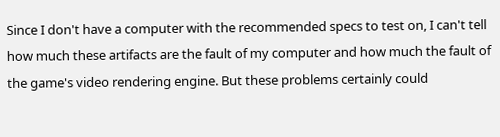Since I don't have a computer with the recommended specs to test on, I can't tell how much these artifacts are the fault of my computer and how much the fault of the game's video rendering engine. But these problems certainly could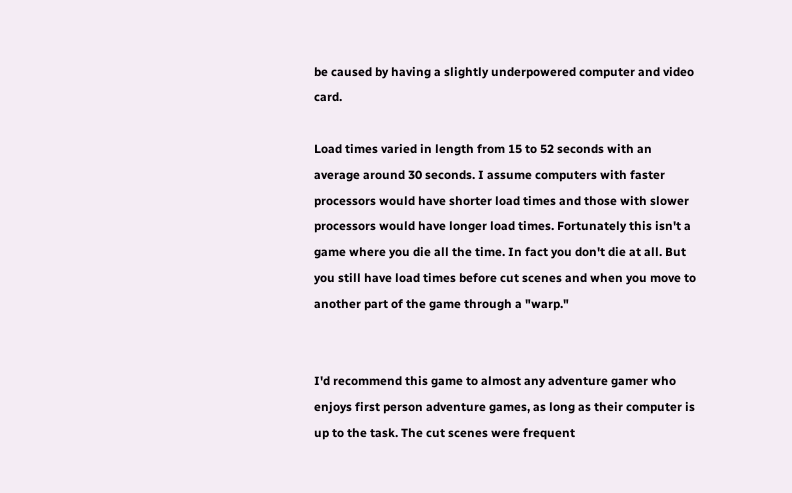be caused by having a slightly underpowered computer and video card.

Load times varied in length from 15 to 52 seconds with an average around 30 seconds. I assume computers with faster processors would have shorter load times and those with slower processors would have longer load times. Fortunately this isn't a game where you die all the time. In fact you don't die at all. But you still have load times before cut scenes and when you move to another part of the game through a "warp."


I'd recommend this game to almost any adventure gamer who enjoys first person adventure games, as long as their computer is up to the task. The cut scenes were frequent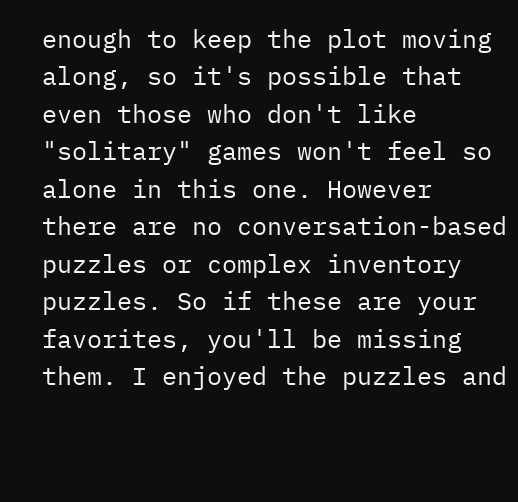enough to keep the plot moving along, so it's possible that even those who don't like "solitary" games won't feel so alone in this one. However there are no conversation-based puzzles or complex inventory puzzles. So if these are your favorites, you'll be missing them. I enjoyed the puzzles and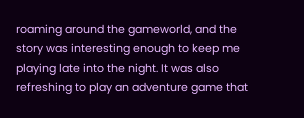roaming around the gameworld, and the story was interesting enough to keep me playing late into the night. It was also refreshing to play an adventure game that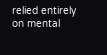relied entirely on mental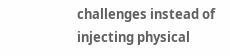challenges instead of injecting physical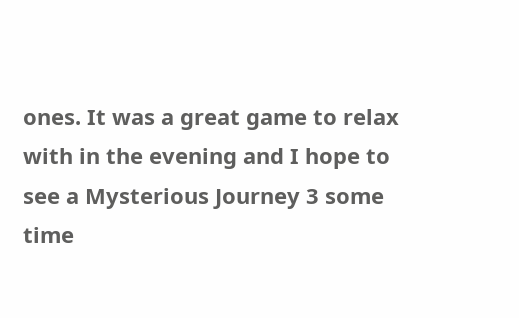ones. It was a great game to relax with in the evening and I hope to see a Mysterious Journey 3 some time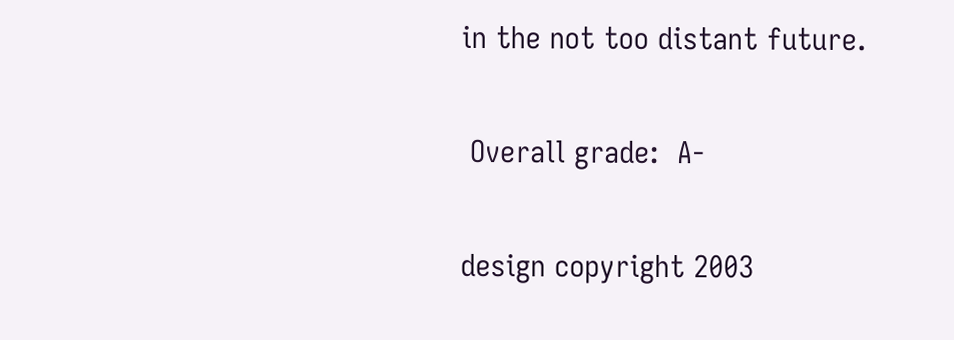in the not too distant future.

 Overall grade:  A-

design copyright 2003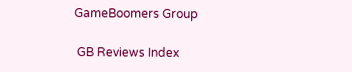GameBoomers Group

 GB Reviews Index